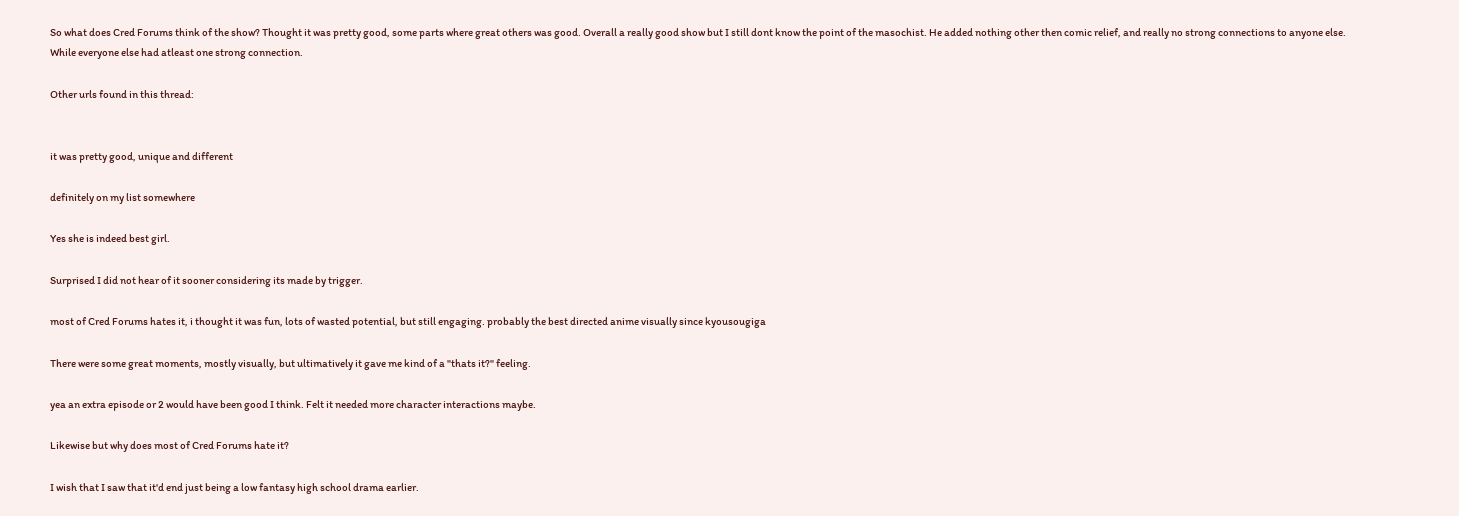So what does Cred Forums think of the show? Thought it was pretty good, some parts where great others was good. Overall a really good show but I still dont know the point of the masochist. He added nothing other then comic relief, and really no strong connections to anyone else. While everyone else had atleast one strong connection.

Other urls found in this thread:


it was pretty good, unique and different

definitely on my list somewhere

Yes she is indeed best girl.

Surprised I did not hear of it sooner considering its made by trigger.

most of Cred Forums hates it, i thought it was fun, lots of wasted potential, but still engaging. probably the best directed anime visually since kyousougiga

There were some great moments, mostly visually, but ultimatively it gave me kind of a "thats it?" feeling.

yea an extra episode or 2 would have been good I think. Felt it needed more character interactions maybe.

Likewise but why does most of Cred Forums hate it?

I wish that I saw that it'd end just being a low fantasy high school drama earlier.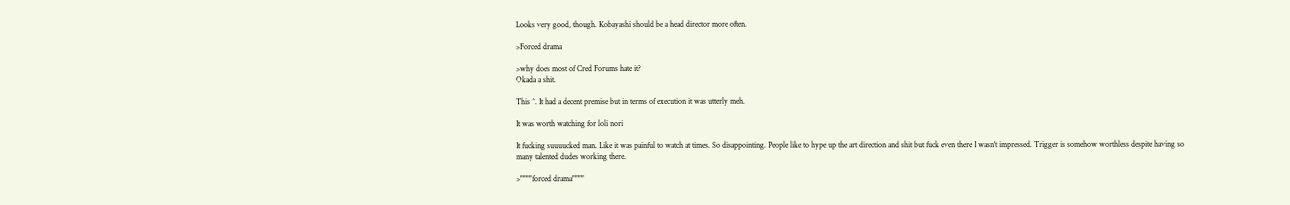Looks very good, though. Kobayashi should be a head director more often.

>Forced drama

>why does most of Cred Forums hate it?
Okada a shit.

This ^. It had a decent premise but in terms of execution it was utterly meh.

It was worth watching for loli nori

It fucking suuuucked man. Like it was painful to watch at times. So disappointing. People like to hype up the art direction and shit but fuck even there I wasn't impressed. Trigger is somehow worthless despite having so many talented dudes working there.

>""""forced drama""""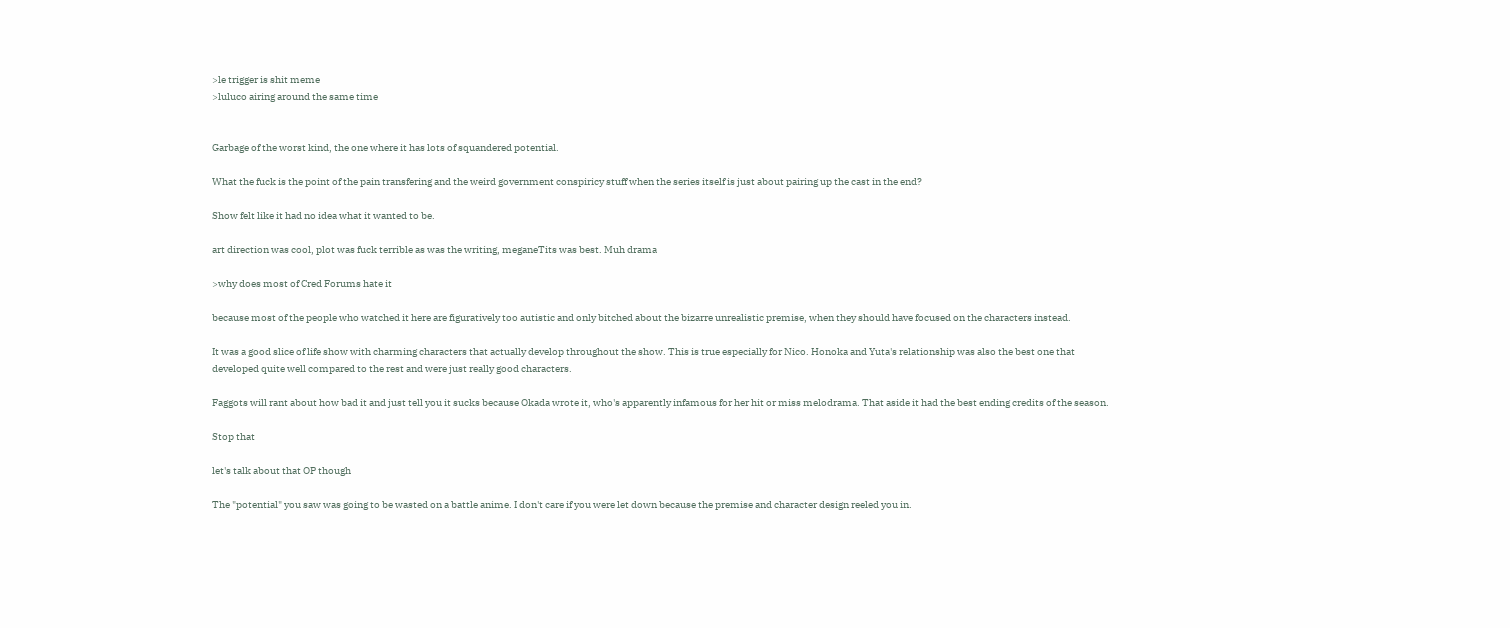>le trigger is shit meme
>luluco airing around the same time


Garbage of the worst kind, the one where it has lots of squandered potential.

What the fuck is the point of the pain transfering and the weird government conspiricy stuff when the series itself is just about pairing up the cast in the end?

Show felt like it had no idea what it wanted to be.

art direction was cool, plot was fuck terrible as was the writing, meganeTits was best. Muh drama

>why does most of Cred Forums hate it

because most of the people who watched it here are figuratively too autistic and only bitched about the bizarre unrealistic premise, when they should have focused on the characters instead.

It was a good slice of life show with charming characters that actually develop throughout the show. This is true especially for Nico. Honoka and Yuta's relationship was also the best one that developed quite well compared to the rest and were just really good characters.

Faggots will rant about how bad it and just tell you it sucks because Okada wrote it, who's apparently infamous for her hit or miss melodrama. That aside it had the best ending credits of the season.

Stop that

let's talk about that OP though

The "potential" you saw was going to be wasted on a battle anime. I don't care if you were let down because the premise and character design reeled you in.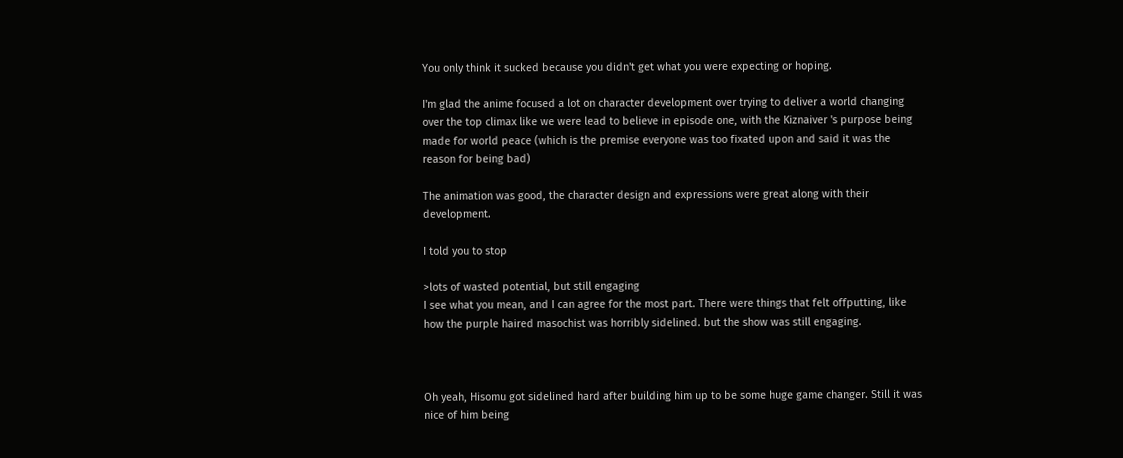You only think it sucked because you didn't get what you were expecting or hoping.

I'm glad the anime focused a lot on character development over trying to deliver a world changing over the top climax like we were lead to believe in episode one, with the Kiznaiver 's purpose being made for world peace (which is the premise everyone was too fixated upon and said it was the reason for being bad)

The animation was good, the character design and expressions were great along with their development.

I told you to stop

>lots of wasted potential, but still engaging
I see what you mean, and I can agree for the most part. There were things that felt offputting, like how the purple haired masochist was horribly sidelined. but the show was still engaging.



Oh yeah, Hisomu got sidelined hard after building him up to be some huge game changer. Still it was nice of him being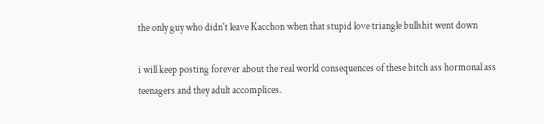the only guy who didn't leave Kacchon when that stupid love triangle bullshit went down

i will keep posting forever about the real world consequences of these bitch ass hormonal ass teenagers and they adult accomplices.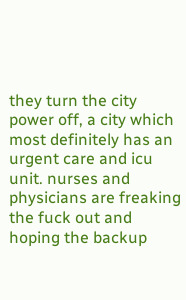they turn the city power off, a city which most definitely has an urgent care and icu unit. nurses and physicians are freaking the fuck out and hoping the backup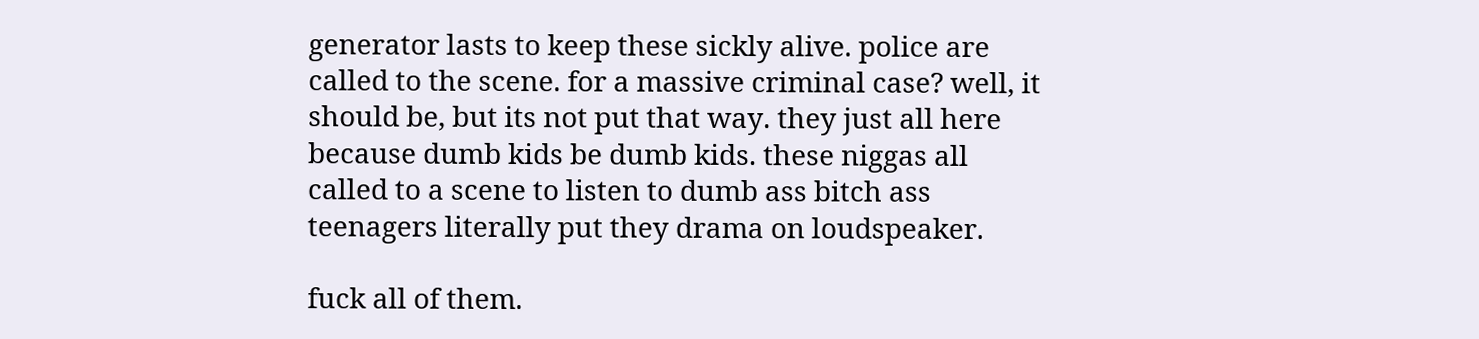generator lasts to keep these sickly alive. police are called to the scene. for a massive criminal case? well, it should be, but its not put that way. they just all here because dumb kids be dumb kids. these niggas all called to a scene to listen to dumb ass bitch ass teenagers literally put they drama on loudspeaker.

fuck all of them.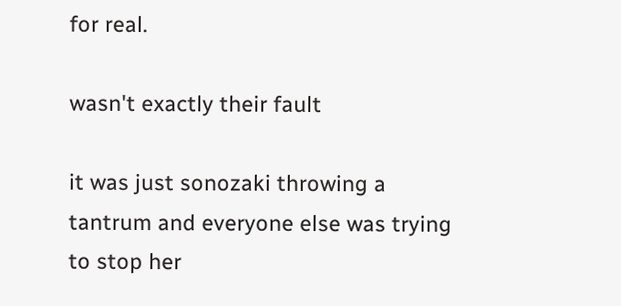for real.

wasn't exactly their fault

it was just sonozaki throwing a tantrum and everyone else was trying to stop her